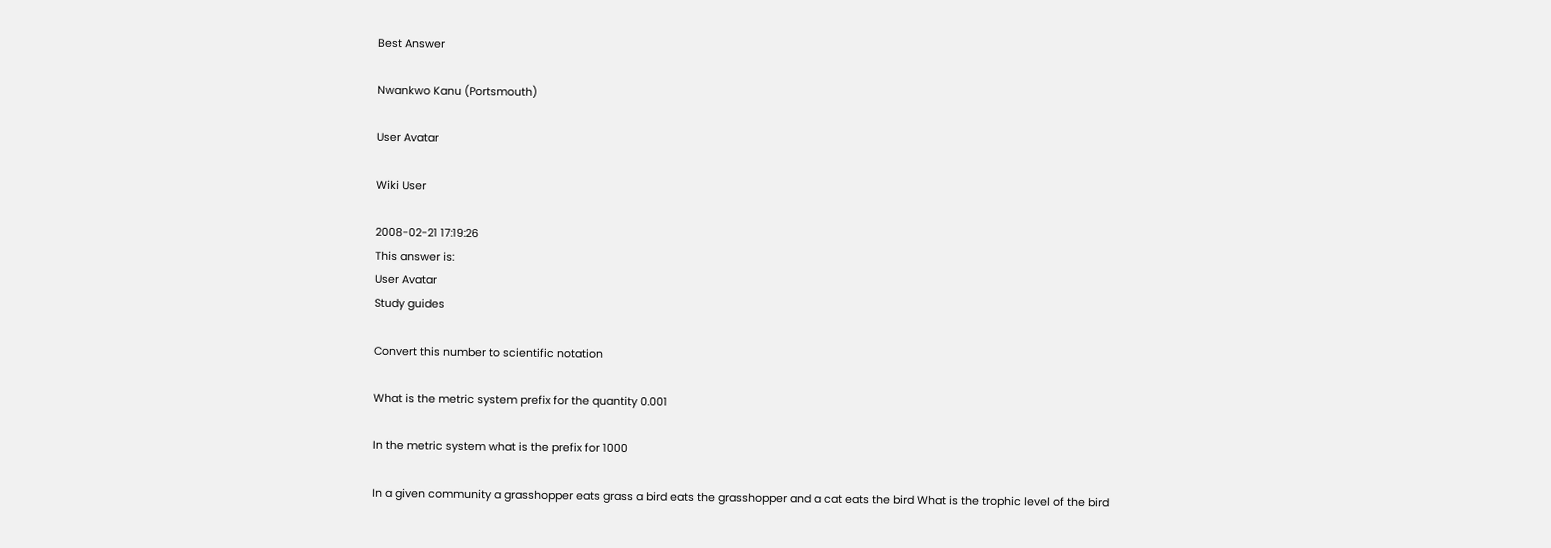Best Answer

Nwankwo Kanu (Portsmouth)

User Avatar

Wiki User

2008-02-21 17:19:26
This answer is:
User Avatar
Study guides

Convert this number to scientific notation

What is the metric system prefix for the quantity 0.001

In the metric system what is the prefix for 1000

In a given community a grasshopper eats grass a bird eats the grasshopper and a cat eats the bird What is the trophic level of the bird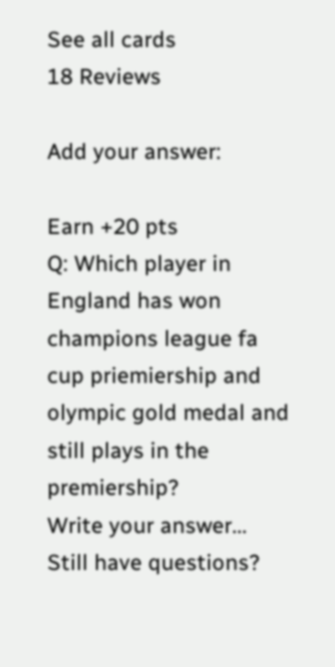See all cards
18 Reviews

Add your answer:

Earn +20 pts
Q: Which player in England has won champions league fa cup priemiership and olympic gold medal and still plays in the premiership?
Write your answer...
Still have questions?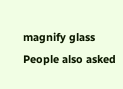magnify glass
People also asked